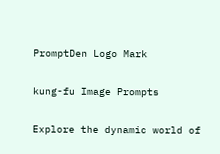PromptDen Logo Mark

kung-fu Image Prompts

Explore the dynamic world of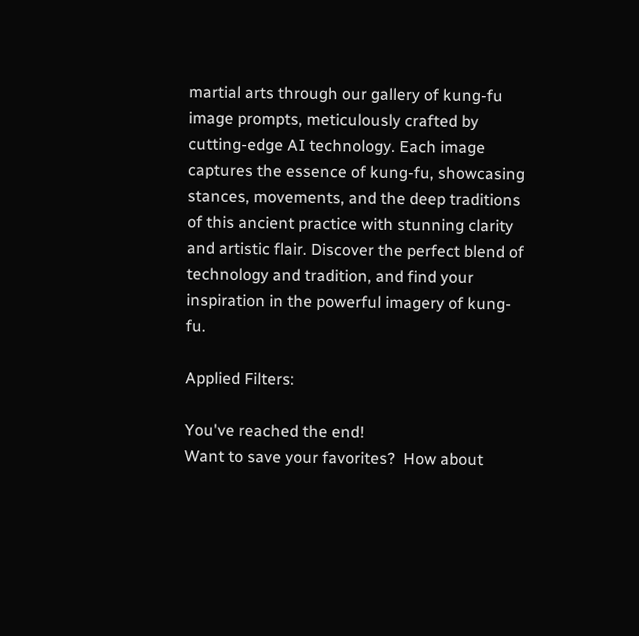martial arts through our gallery of kung-fu image prompts, meticulously crafted by cutting-edge AI technology. Each image captures the essence of kung-fu, showcasing stances, movements, and the deep traditions of this ancient practice with stunning clarity and artistic flair. Discover the perfect blend of technology and tradition, and find your inspiration in the powerful imagery of kung-fu.

Applied Filters:

You've reached the end!
Want to save your favorites?  How about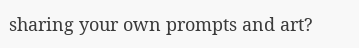sharing your own prompts and art?